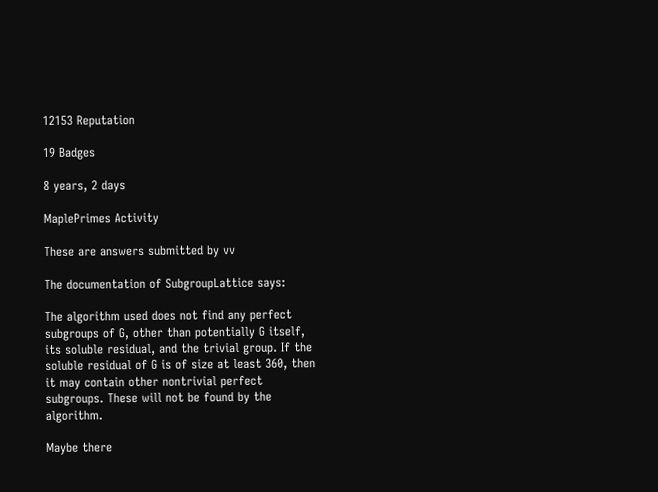12153 Reputation

19 Badges

8 years, 2 days

MaplePrimes Activity

These are answers submitted by vv

The documentation of SubgroupLattice says:

The algorithm used does not find any perfect subgroups of G, other than potentially G itself, its soluble residual, and the trivial group. If the soluble residual of G is of size at least 360, then it may contain other nontrivial perfect subgroups. These will not be found by the algorithm.

Maybe there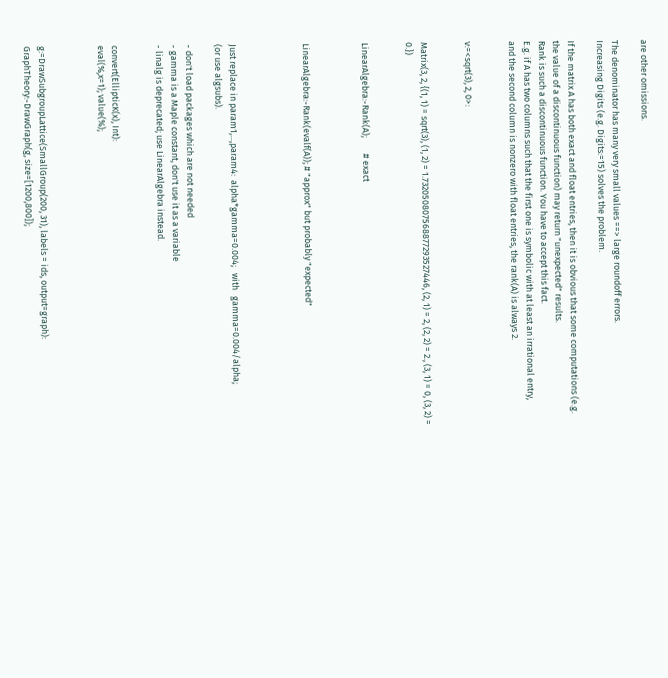are other omissions.

The denominator has many very small values ==> large roundoff errors.
Increasing Digits (e.g. Digits:=15) solves the problem.

If the matrix A has both exact and float entries, then it is obvious that some computations (e.g. the value of a discontinuous function) may return "unexpected" results.
Rank is such a discontinuous function. You have to accept this fact.
E.g. if A has two columns such that the first one is symbolic with at least an irrational entry,
and the second column is nonzero with float entries, the rank(A) is always 2.


v:=<sqrt(3), 2, 0>:


Matrix(3, 2, {(1, 1) = sqrt(3), (1, 2) = 1.732050807568877293527446, (2, 1) = 2, (2, 2) = 2., (3, 1) = 0, (3, 2) = 0.})


LinearAlgebra:-Rank(A);        # exact



LinearAlgebra:-Rank(evalf(A)); # "approx" but probably "expected"




Just replace in param1,...,param4:  alpha*gamma=0.004;   with   gamma=0.004/alpha;
(or use algsubs).

- don't load packages which are not needed
- gamma is a Maple constant, don't use it as a variable
- linalg is deprecated; use LinearAlgebra instead.


convert(EllipticK(x), Int):
eval(%,x=1); value(%);



g:=DrawSubgroupLattice(SmallGroup(200, 31), labels = ids, output=graph):
GraphTheory:-DrawGraph(g, size=[1200,800]);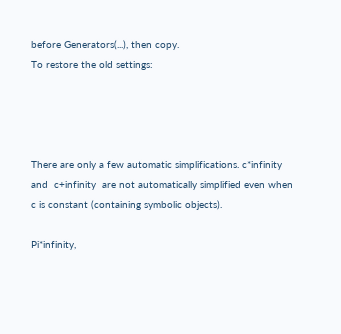before Generators(...), then copy.
To restore the old settings:




There are only a few automatic simplifications. c*infinity  and  c+infinity  are not automatically simplified even when c is constant (containing symbolic objects).

Pi*infinity,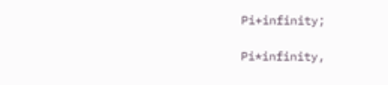Pi+infinity;

Pi*infinity,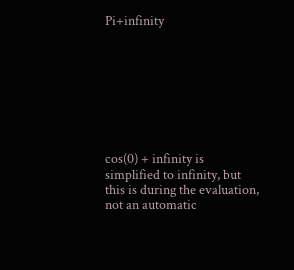Pi+infinity








cos(0) + infinity is simplified to infinity, but this is during the evaluation, not an automatic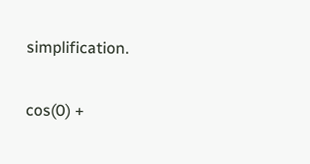simplification.

cos(0) +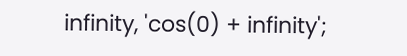infinity, 'cos(0) + infinity';